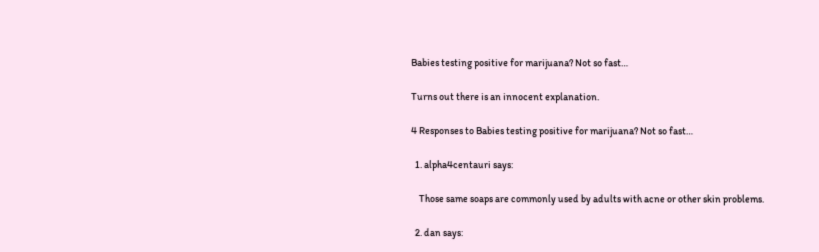Babies testing positive for marijuana? Not so fast…

Turns out there is an innocent explanation.

4 Responses to Babies testing positive for marijuana? Not so fast…

  1. alpha4centauri says:

    Those same soaps are commonly used by adults with acne or other skin problems.

  2. dan says: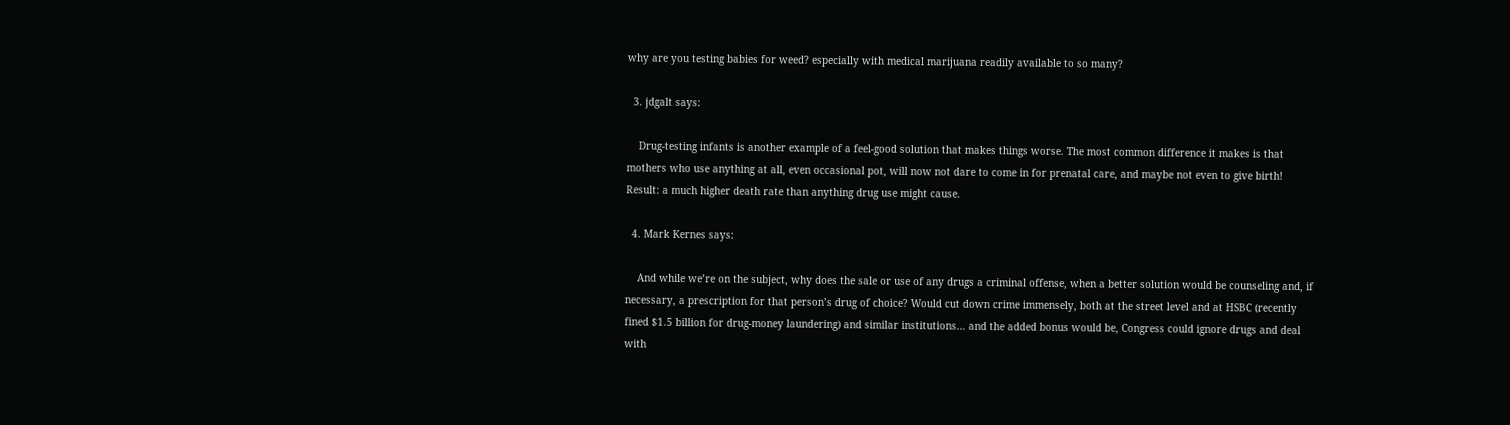why are you testing babies for weed? especially with medical marijuana readily available to so many?

  3. jdgalt says:

    Drug-testing infants is another example of a feel-good solution that makes things worse. The most common difference it makes is that mothers who use anything at all, even occasional pot, will now not dare to come in for prenatal care, and maybe not even to give birth! Result: a much higher death rate than anything drug use might cause.

  4. Mark Kernes says:

    And while we’re on the subject, why does the sale or use of any drugs a criminal offense, when a better solution would be counseling and, if necessary, a prescription for that person’s drug of choice? Would cut down crime immensely, both at the street level and at HSBC (recently fined $1.5 billion for drug-money laundering) and similar institutions… and the added bonus would be, Congress could ignore drugs and deal with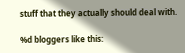stuff that they actually should deal with.

%d bloggers like this: